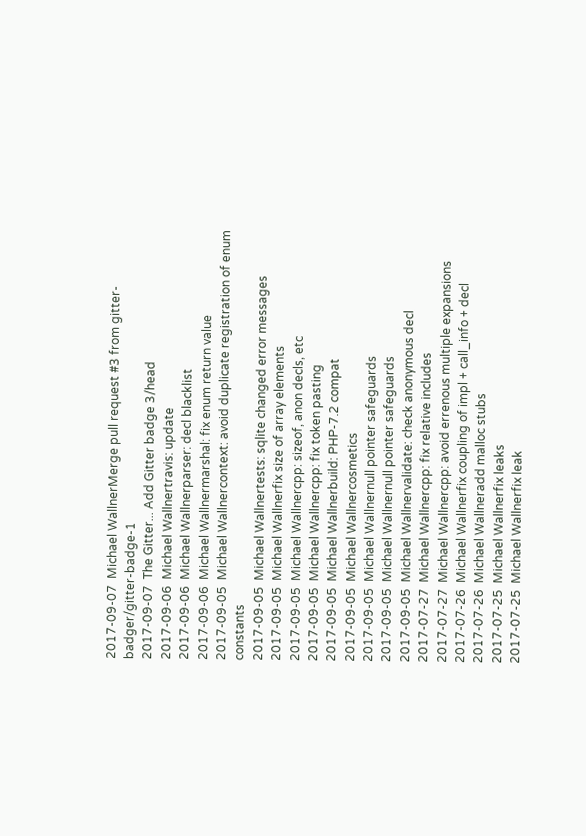2017-09-07  Michael WallnerMerge pull request #3 from gitter-badger/gitter-badge-1
2017-09-07  The Gitter... Add Gitter badge 3/head
2017-09-06  Michael Wallnertravis: update
2017-09-06  Michael Wallnerparser: decl blacklist
2017-09-06  Michael Wallnermarshal: fix enum return value
2017-09-05  Michael Wallnercontext: avoid duplicate registration of enum constants
2017-09-05  Michael Wallnertests: sqlite changed error messages
2017-09-05  Michael Wallnerfix size of array elements
2017-09-05  Michael Wallnercpp: sizeof, anon decls, etc
2017-09-05  Michael Wallnercpp: fix token pasting
2017-09-05  Michael Wallnerbuild: PHP-7.2 compat
2017-09-05  Michael Wallnercosmetics
2017-09-05  Michael Wallnernull pointer safeguards
2017-09-05  Michael Wallnernull pointer safeguards
2017-09-05  Michael Wallnervalidate: check anonymous decl
2017-07-27  Michael Wallnercpp: fix relative includes
2017-07-27  Michael Wallnercpp: avoid errenous multiple expansions
2017-07-26  Michael Wallnerfix coupling of impl + call_info + decl
2017-07-26  Michael Wallneradd malloc stubs
2017-07-25  Michael Wallnerfix leaks
2017-07-25  Michael Wallnerfix leak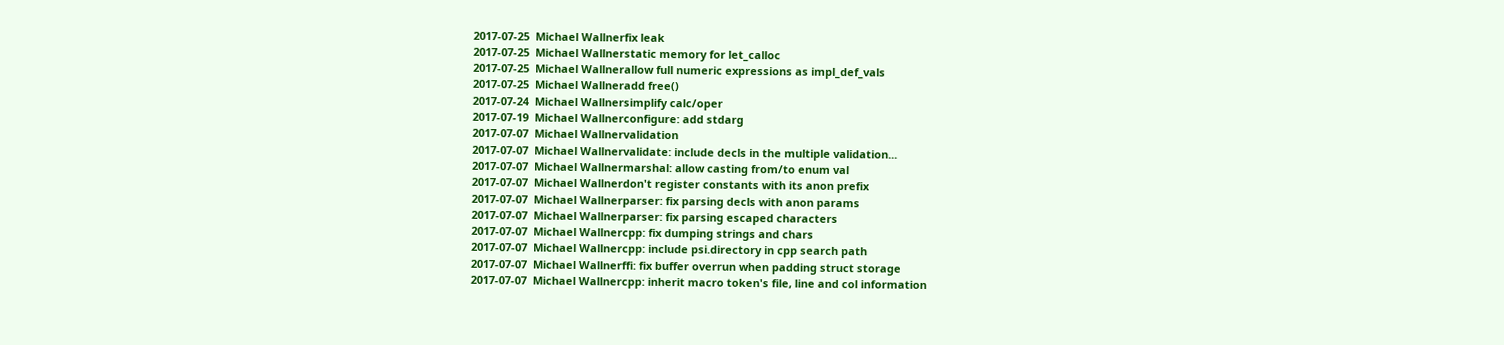2017-07-25  Michael Wallnerfix leak
2017-07-25  Michael Wallnerstatic memory for let_calloc
2017-07-25  Michael Wallnerallow full numeric expressions as impl_def_vals
2017-07-25  Michael Wallneradd free()
2017-07-24  Michael Wallnersimplify calc/oper
2017-07-19  Michael Wallnerconfigure: add stdarg
2017-07-07  Michael Wallnervalidation
2017-07-07  Michael Wallnervalidate: include decls in the multiple validation...
2017-07-07  Michael Wallnermarshal: allow casting from/to enum val
2017-07-07  Michael Wallnerdon't register constants with its anon prefix
2017-07-07  Michael Wallnerparser: fix parsing decls with anon params
2017-07-07  Michael Wallnerparser: fix parsing escaped characters
2017-07-07  Michael Wallnercpp: fix dumping strings and chars
2017-07-07  Michael Wallnercpp: include psi.directory in cpp search path
2017-07-07  Michael Wallnerffi: fix buffer overrun when padding struct storage
2017-07-07  Michael Wallnercpp: inherit macro token's file, line and col information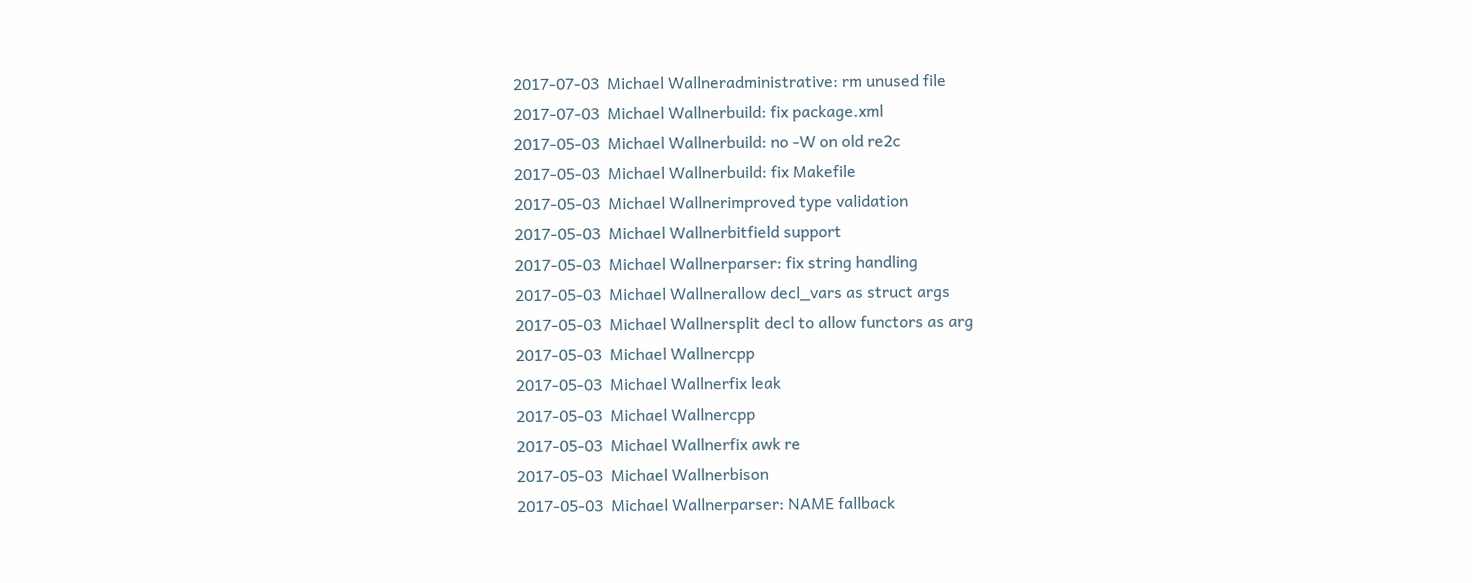2017-07-03  Michael Wallneradministrative: rm unused file
2017-07-03  Michael Wallnerbuild: fix package.xml
2017-05-03  Michael Wallnerbuild: no -W on old re2c
2017-05-03  Michael Wallnerbuild: fix Makefile
2017-05-03  Michael Wallnerimproved type validation
2017-05-03  Michael Wallnerbitfield support
2017-05-03  Michael Wallnerparser: fix string handling
2017-05-03  Michael Wallnerallow decl_vars as struct args
2017-05-03  Michael Wallnersplit decl to allow functors as arg
2017-05-03  Michael Wallnercpp
2017-05-03  Michael Wallnerfix leak
2017-05-03  Michael Wallnercpp
2017-05-03  Michael Wallnerfix awk re
2017-05-03  Michael Wallnerbison
2017-05-03  Michael Wallnerparser: NAME fallback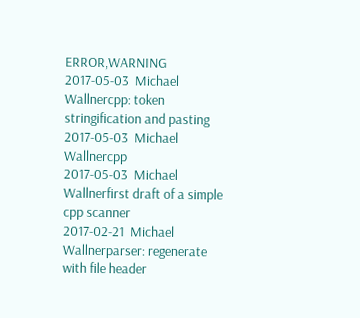ERROR,WARNING
2017-05-03  Michael Wallnercpp: token stringification and pasting
2017-05-03  Michael Wallnercpp
2017-05-03  Michael Wallnerfirst draft of a simple cpp scanner
2017-02-21  Michael Wallnerparser: regenerate with file header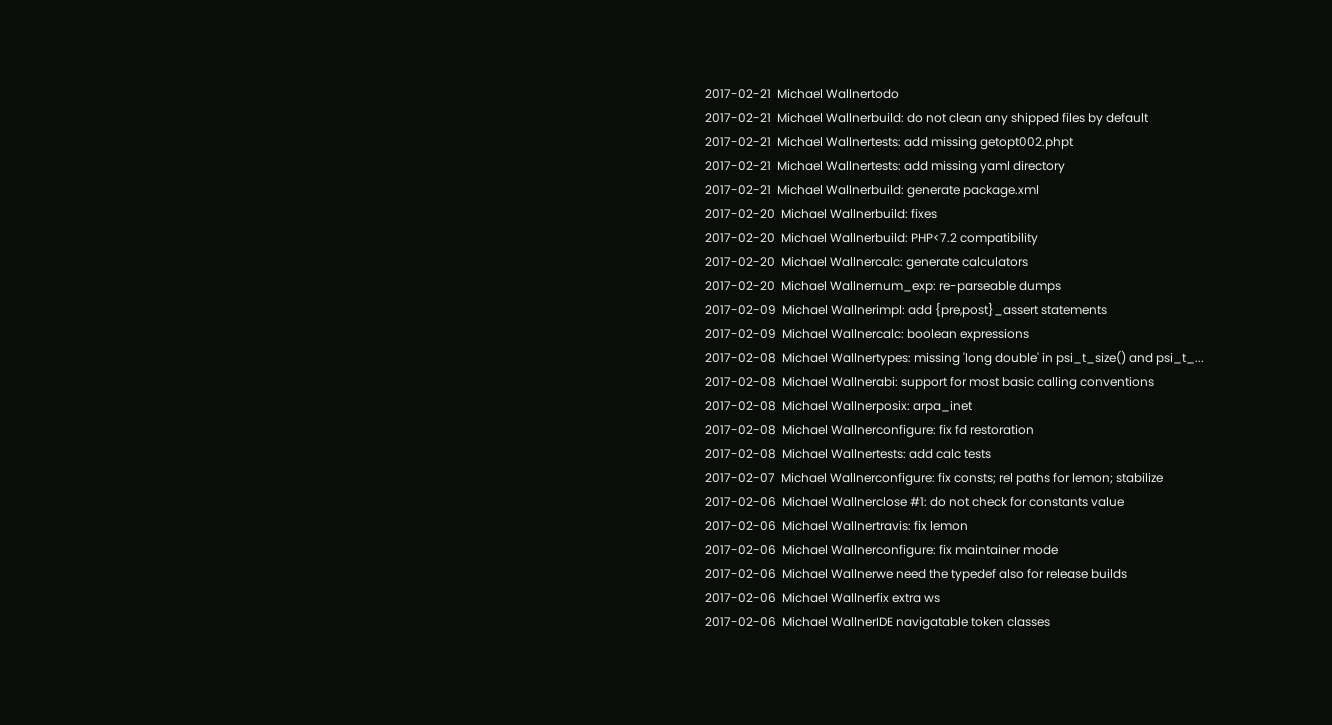2017-02-21  Michael Wallnertodo
2017-02-21  Michael Wallnerbuild: do not clean any shipped files by default
2017-02-21  Michael Wallnertests: add missing getopt002.phpt
2017-02-21  Michael Wallnertests: add missing yaml directory
2017-02-21  Michael Wallnerbuild: generate package.xml
2017-02-20  Michael Wallnerbuild: fixes
2017-02-20  Michael Wallnerbuild: PHP<7.2 compatibility
2017-02-20  Michael Wallnercalc: generate calculators
2017-02-20  Michael Wallnernum_exp: re-parseable dumps
2017-02-09  Michael Wallnerimpl: add {pre,post}_assert statements
2017-02-09  Michael Wallnercalc: boolean expressions
2017-02-08  Michael Wallnertypes: missing 'long double' in psi_t_size() and psi_t_...
2017-02-08  Michael Wallnerabi: support for most basic calling conventions
2017-02-08  Michael Wallnerposix: arpa_inet
2017-02-08  Michael Wallnerconfigure: fix fd restoration
2017-02-08  Michael Wallnertests: add calc tests
2017-02-07  Michael Wallnerconfigure: fix consts; rel paths for lemon; stabilize
2017-02-06  Michael Wallnerclose #1: do not check for constants value
2017-02-06  Michael Wallnertravis: fix lemon
2017-02-06  Michael Wallnerconfigure: fix maintainer mode
2017-02-06  Michael Wallnerwe need the typedef also for release builds
2017-02-06  Michael Wallnerfix extra ws
2017-02-06  Michael WallnerIDE navigatable token classes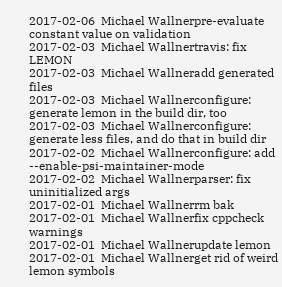2017-02-06  Michael Wallnerpre-evaluate constant value on validation
2017-02-03  Michael Wallnertravis: fix LEMON
2017-02-03  Michael Wallneradd generated files
2017-02-03  Michael Wallnerconfigure: generate lemon in the build dir, too
2017-02-03  Michael Wallnerconfigure: generate less files, and do that in build dir
2017-02-02  Michael Wallnerconfigure: add --enable-psi-maintainer-mode
2017-02-02  Michael Wallnerparser: fix uninitialized args
2017-02-01  Michael Wallnerrm bak
2017-02-01  Michael Wallnerfix cppcheck warnings
2017-02-01  Michael Wallnerupdate lemon
2017-02-01  Michael Wallnerget rid of weird lemon symbols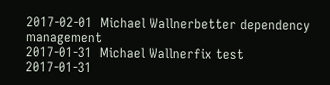2017-02-01  Michael Wallnerbetter dependency management
2017-01-31  Michael Wallnerfix test
2017-01-31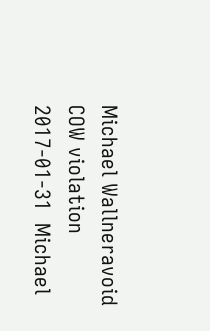Michael Wallneravoid COW violation
2017-01-31  Michael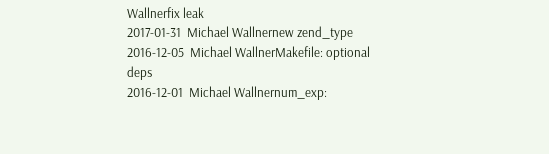Wallnerfix leak
2017-01-31  Michael Wallnernew zend_type
2016-12-05  Michael WallnerMakefile: optional deps
2016-12-01  Michael Wallnernum_exp: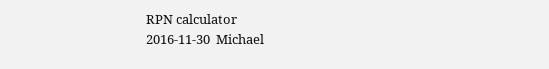RPN calculator
2016-11-30  Michael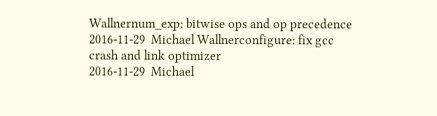Wallnernum_exp: bitwise ops and op precedence
2016-11-29  Michael Wallnerconfigure: fix gcc crash and link optimizer
2016-11-29  Michael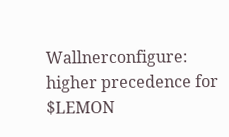Wallnerconfigure: higher precedence for $LEMON